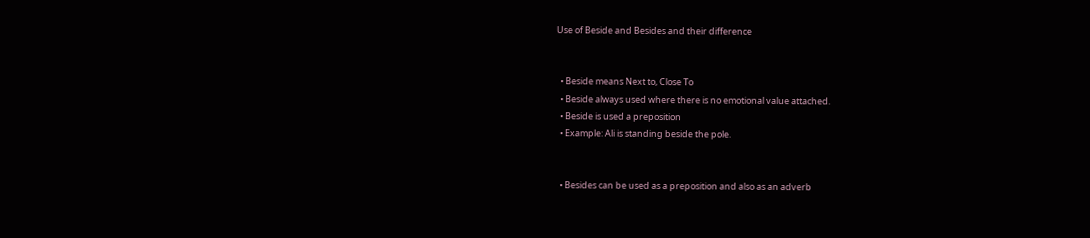Use of Beside and Besides and their difference


  • Beside means Next to, Close To
  • Beside always used where there is no emotional value attached.
  • Beside is used a preposition
  • Example: Ali is standing beside the pole.


  • Besides can be used as a preposition and also as an adverb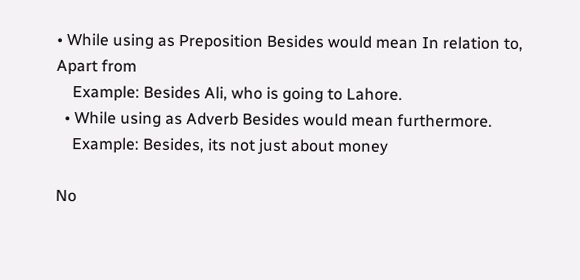• While using as Preposition Besides would mean In relation to, Apart from
    Example: Besides Ali, who is going to Lahore.
  • While using as Adverb Besides would mean furthermore.
    Example: Besides, its not just about money

No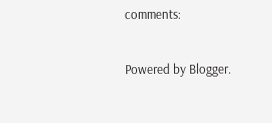comments:

Powered by Blogger.